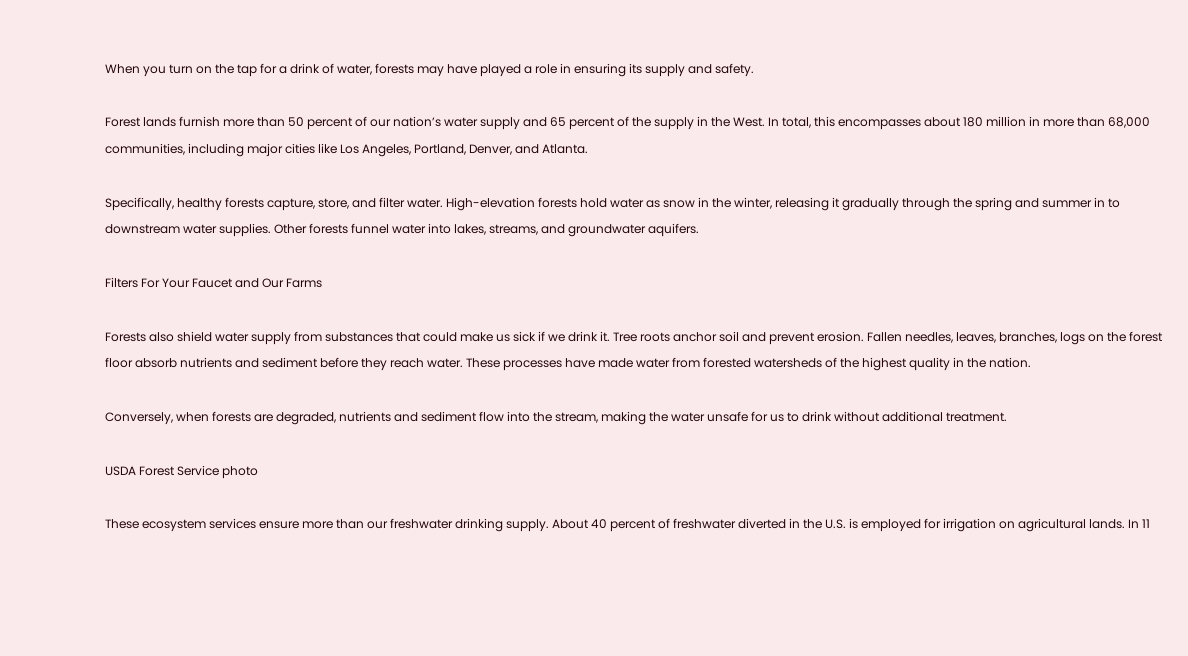When you turn on the tap for a drink of water, forests may have played a role in ensuring its supply and safety.

Forest lands furnish more than 50 percent of our nation’s water supply and 65 percent of the supply in the West. In total, this encompasses about 180 million in more than 68,000 communities, including major cities like Los Angeles, Portland, Denver, and Atlanta.

Specifically, healthy forests capture, store, and filter water. High-elevation forests hold water as snow in the winter, releasing it gradually through the spring and summer in to downstream water supplies. Other forests funnel water into lakes, streams, and groundwater aquifers.

Filters For Your Faucet and Our Farms

Forests also shield water supply from substances that could make us sick if we drink it. Tree roots anchor soil and prevent erosion. Fallen needles, leaves, branches, logs on the forest floor absorb nutrients and sediment before they reach water. These processes have made water from forested watersheds of the highest quality in the nation.

Conversely, when forests are degraded, nutrients and sediment flow into the stream, making the water unsafe for us to drink without additional treatment.

USDA Forest Service photo

These ecosystem services ensure more than our freshwater drinking supply. About 40 percent of freshwater diverted in the U.S. is employed for irrigation on agricultural lands. In 11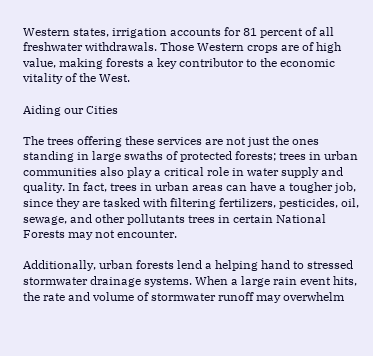Western states, irrigation accounts for 81 percent of all freshwater withdrawals. Those Western crops are of high value, making forests a key contributor to the economic vitality of the West.

Aiding our Cities

The trees offering these services are not just the ones standing in large swaths of protected forests; trees in urban communities also play a critical role in water supply and quality. In fact, trees in urban areas can have a tougher job, since they are tasked with filtering fertilizers, pesticides, oil, sewage, and other pollutants trees in certain National Forests may not encounter.

Additionally, urban forests lend a helping hand to stressed stormwater drainage systems. When a large rain event hits, the rate and volume of stormwater runoff may overwhelm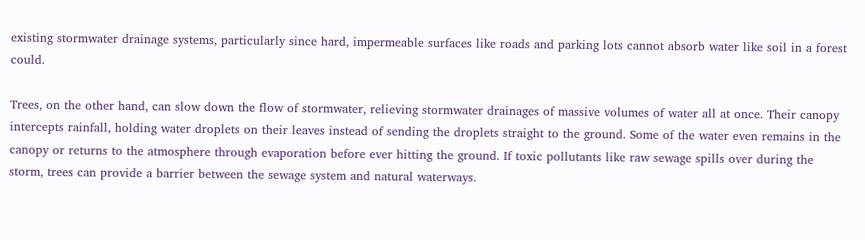existing stormwater drainage systems, particularly since hard, impermeable surfaces like roads and parking lots cannot absorb water like soil in a forest could.

Trees, on the other hand, can slow down the flow of stormwater, relieving stormwater drainages of massive volumes of water all at once. Their canopy intercepts rainfall, holding water droplets on their leaves instead of sending the droplets straight to the ground. Some of the water even remains in the canopy or returns to the atmosphere through evaporation before ever hitting the ground. If toxic pollutants like raw sewage spills over during the storm, trees can provide a barrier between the sewage system and natural waterways.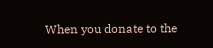When you donate to the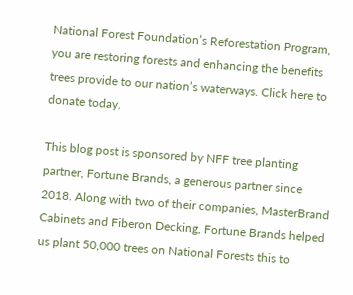National Forest Foundation’s Reforestation Program, you are restoring forests and enhancing the benefits trees provide to our nation’s waterways. Click here to donate today.

This blog post is sponsored by NFF tree planting partner, Fortune Brands, a generous partner since 2018. Along with two of their companies, MasterBrand Cabinets and Fiberon Decking, Fortune Brands helped us plant 50,000 trees on National Forests this to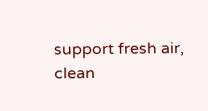support fresh air, clean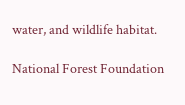water, and wildlife habitat.

National Forest Foundation